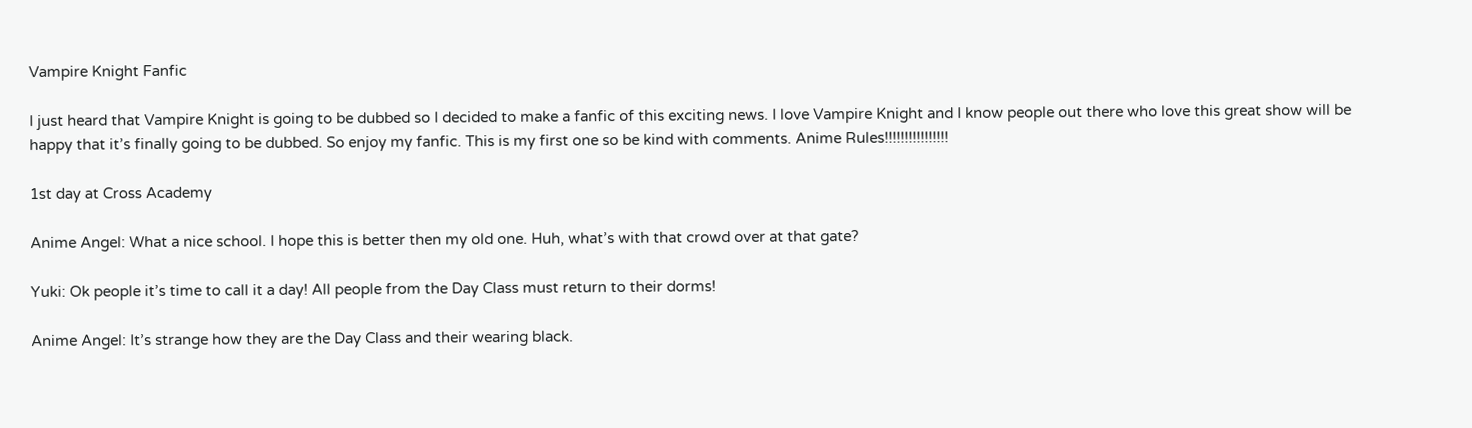Vampire Knight Fanfic

I just heard that Vampire Knight is going to be dubbed so I decided to make a fanfic of this exciting news. I love Vampire Knight and I know people out there who love this great show will be happy that it’s finally going to be dubbed. So enjoy my fanfic. This is my first one so be kind with comments. Anime Rules!!!!!!!!!!!!!!!!

1st day at Cross Academy

Anime Angel: What a nice school. I hope this is better then my old one. Huh, what’s with that crowd over at that gate?

Yuki: Ok people it’s time to call it a day! All people from the Day Class must return to their dorms!

Anime Angel: It’s strange how they are the Day Class and their wearing black.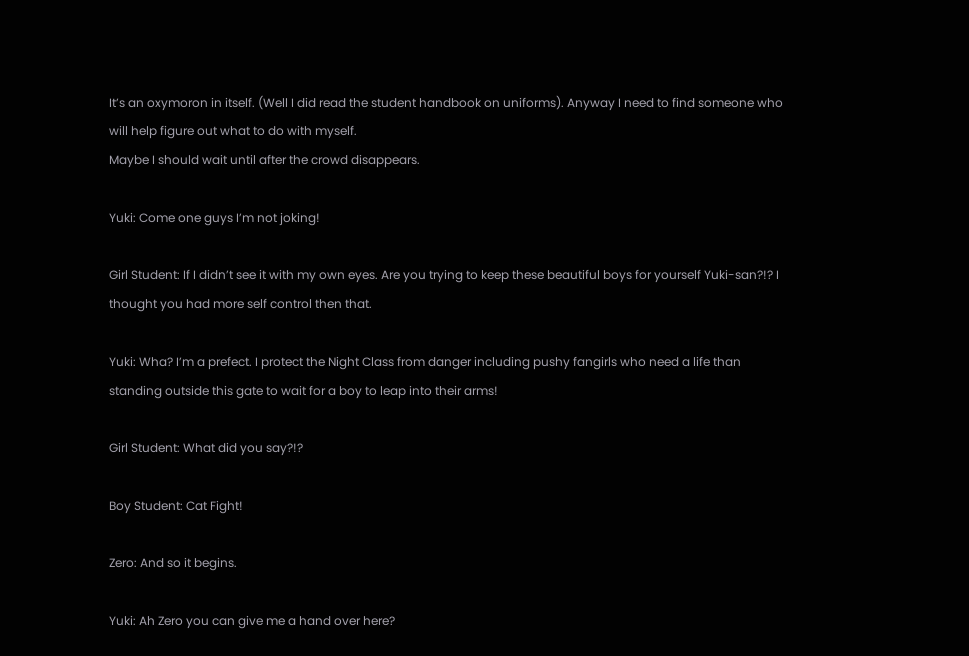It’s an oxymoron in itself. (Well I did read the student handbook on uniforms). Anyway I need to find someone who will help figure out what to do with myself.
Maybe I should wait until after the crowd disappears.

Yuki: Come one guys I’m not joking!

Girl Student: If I didn’t see it with my own eyes. Are you trying to keep these beautiful boys for yourself Yuki-san?!? I thought you had more self control then that.

Yuki: Wha? I’m a prefect. I protect the Night Class from danger including pushy fangirls who need a life than standing outside this gate to wait for a boy to leap into their arms!

Girl Student: What did you say?!?

Boy Student: Cat Fight!

Zero: And so it begins.

Yuki: Ah Zero you can give me a hand over here?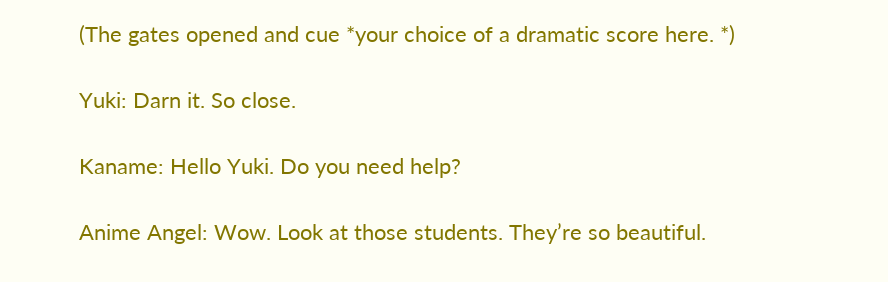(The gates opened and cue *your choice of a dramatic score here. *)

Yuki: Darn it. So close.

Kaname: Hello Yuki. Do you need help?

Anime Angel: Wow. Look at those students. They’re so beautiful.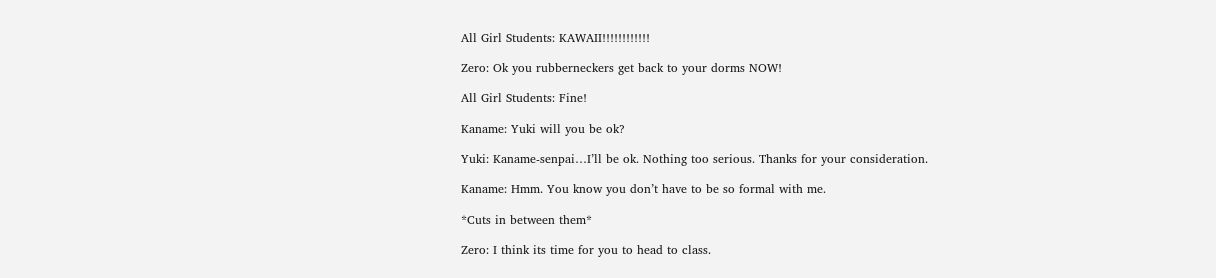All Girl Students: KAWAII!!!!!!!!!!!!

Zero: Ok you rubberneckers get back to your dorms NOW!

All Girl Students: Fine!

Kaname: Yuki will you be ok?

Yuki: Kaname-senpai…I’ll be ok. Nothing too serious. Thanks for your consideration.

Kaname: Hmm. You know you don’t have to be so formal with me.

*Cuts in between them*

Zero: I think its time for you to head to class.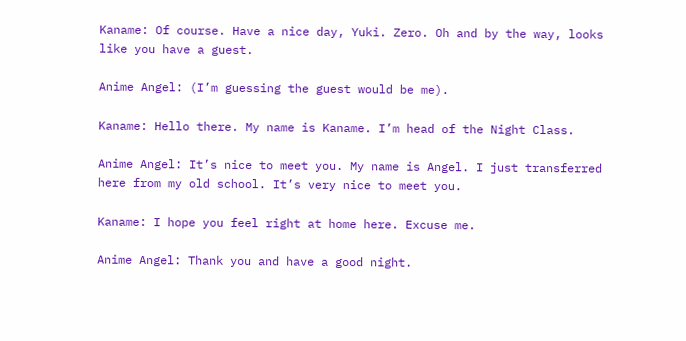Kaname: Of course. Have a nice day, Yuki. Zero. Oh and by the way, looks like you have a guest.

Anime Angel: (I’m guessing the guest would be me).

Kaname: Hello there. My name is Kaname. I’m head of the Night Class.

Anime Angel: It’s nice to meet you. My name is Angel. I just transferred here from my old school. It’s very nice to meet you.

Kaname: I hope you feel right at home here. Excuse me.

Anime Angel: Thank you and have a good night.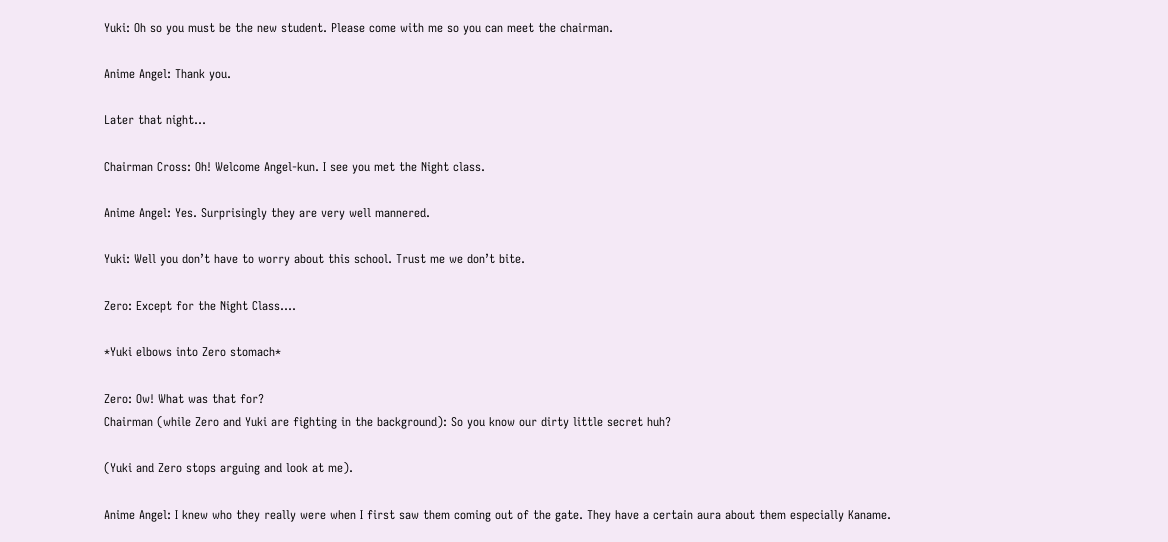Yuki: Oh so you must be the new student. Please come with me so you can meet the chairman.

Anime Angel: Thank you.

Later that night…

Chairman Cross: Oh! Welcome Angel-kun. I see you met the Night class.

Anime Angel: Yes. Surprisingly they are very well mannered.

Yuki: Well you don’t have to worry about this school. Trust me we don’t bite.

Zero: Except for the Night Class….

*Yuki elbows into Zero stomach*

Zero: Ow! What was that for?
Chairman (while Zero and Yuki are fighting in the background): So you know our dirty little secret huh?

(Yuki and Zero stops arguing and look at me).

Anime Angel: I knew who they really were when I first saw them coming out of the gate. They have a certain aura about them especially Kaname.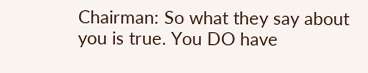Chairman: So what they say about you is true. You DO have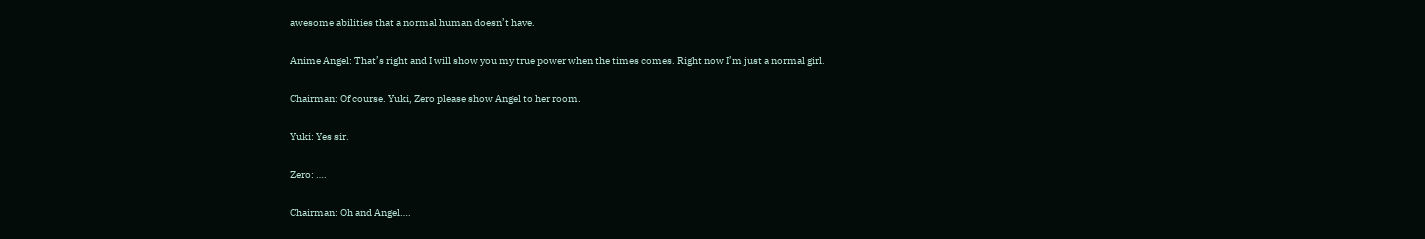awesome abilities that a normal human doesn’t have.

Anime Angel: That’s right and I will show you my true power when the times comes. Right now I’m just a normal girl.

Chairman: Of course. Yuki, Zero please show Angel to her room.

Yuki: Yes sir.

Zero: ….

Chairman: Oh and Angel….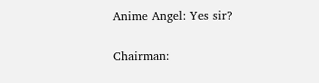Anime Angel: Yes sir?

Chairman: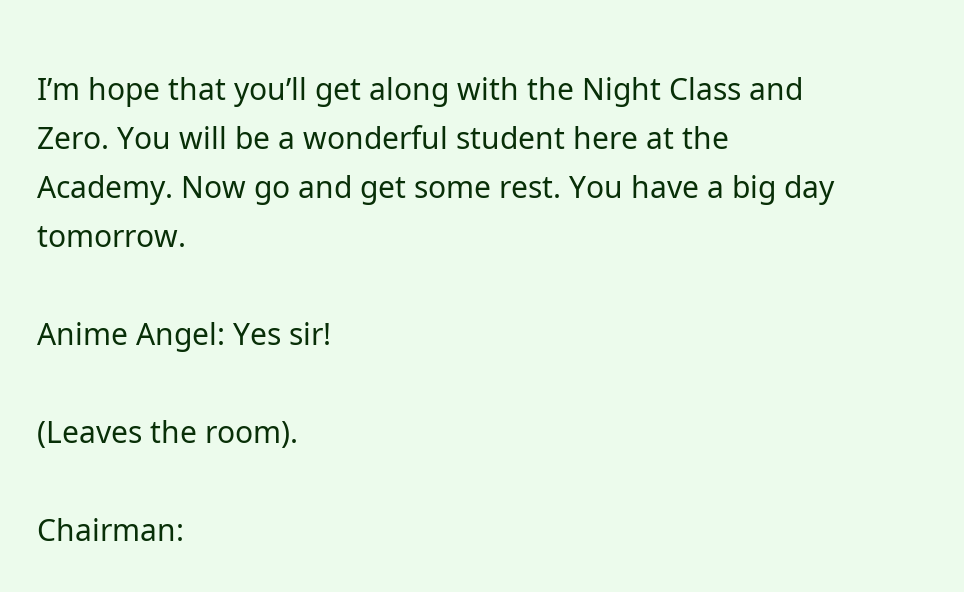I’m hope that you’ll get along with the Night Class and Zero. You will be a wonderful student here at the Academy. Now go and get some rest. You have a big day tomorrow.

Anime Angel: Yes sir!

(Leaves the room).

Chairman: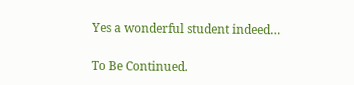Yes a wonderful student indeed…

To Be Continued.